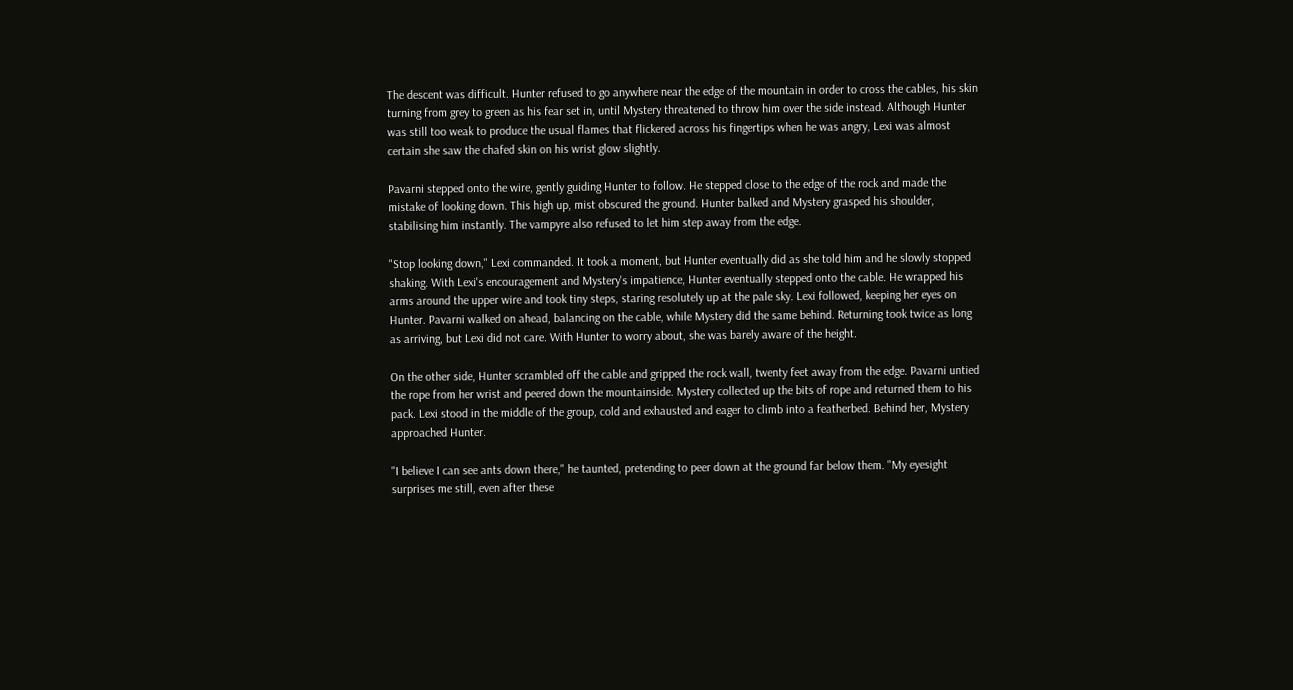The descent was difficult. Hunter refused to go anywhere near the edge of the mountain in order to cross the cables, his skin turning from grey to green as his fear set in, until Mystery threatened to throw him over the side instead. Although Hunter was still too weak to produce the usual flames that flickered across his fingertips when he was angry, Lexi was almost certain she saw the chafed skin on his wrist glow slightly.

Pavarni stepped onto the wire, gently guiding Hunter to follow. He stepped close to the edge of the rock and made the mistake of looking down. This high up, mist obscured the ground. Hunter balked and Mystery grasped his shoulder, stabilising him instantly. The vampyre also refused to let him step away from the edge.

"Stop looking down," Lexi commanded. It took a moment, but Hunter eventually did as she told him and he slowly stopped shaking. With Lexi's encouragement and Mystery's impatience, Hunter eventually stepped onto the cable. He wrapped his arms around the upper wire and took tiny steps, staring resolutely up at the pale sky. Lexi followed, keeping her eyes on Hunter. Pavarni walked on ahead, balancing on the cable, while Mystery did the same behind. Returning took twice as long as arriving, but Lexi did not care. With Hunter to worry about, she was barely aware of the height.

On the other side, Hunter scrambled off the cable and gripped the rock wall, twenty feet away from the edge. Pavarni untied the rope from her wrist and peered down the mountainside. Mystery collected up the bits of rope and returned them to his pack. Lexi stood in the middle of the group, cold and exhausted and eager to climb into a featherbed. Behind her, Mystery approached Hunter.

"I believe I can see ants down there," he taunted, pretending to peer down at the ground far below them. "My eyesight surprises me still, even after these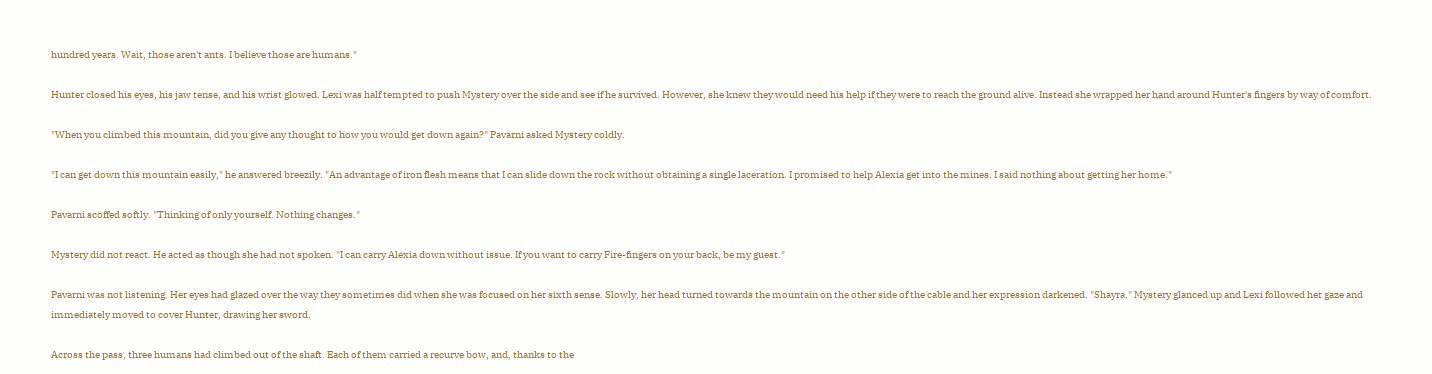hundred years. Wait, those aren't ants. I believe those are humans."

Hunter closed his eyes, his jaw tense, and his wrist glowed. Lexi was half tempted to push Mystery over the side and see if he survived. However, she knew they would need his help if they were to reach the ground alive. Instead she wrapped her hand around Hunter's fingers by way of comfort.

"When you climbed this mountain, did you give any thought to how you would get down again?" Pavarni asked Mystery coldly.

"I can get down this mountain easily," he answered breezily. "An advantage of iron flesh means that I can slide down the rock without obtaining a single laceration. I promised to help Alexia get into the mines. I said nothing about getting her home."

Pavarni scoffed softly. "Thinking of only yourself. Nothing changes."

Mystery did not react. He acted as though she had not spoken. "I can carry Alexia down without issue. If you want to carry Fire-fingers on your back, be my guest."

Pavarni was not listening. Her eyes had glazed over the way they sometimes did when she was focused on her sixth sense. Slowly, her head turned towards the mountain on the other side of the cable and her expression darkened. "Shayra." Mystery glanced up and Lexi followed her gaze and immediately moved to cover Hunter, drawing her sword.

Across the pass, three humans had climbed out of the shaft. Each of them carried a recurve bow, and, thanks to the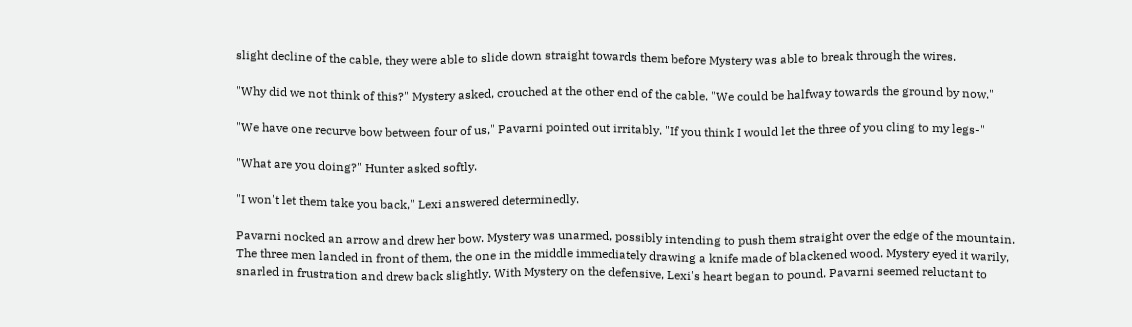slight decline of the cable, they were able to slide down straight towards them before Mystery was able to break through the wires.

"Why did we not think of this?" Mystery asked, crouched at the other end of the cable. "We could be halfway towards the ground by now."

"We have one recurve bow between four of us," Pavarni pointed out irritably. "If you think I would let the three of you cling to my legs-"

"What are you doing?" Hunter asked softly.

"I won't let them take you back," Lexi answered determinedly.

Pavarni nocked an arrow and drew her bow. Mystery was unarmed, possibly intending to push them straight over the edge of the mountain. The three men landed in front of them, the one in the middle immediately drawing a knife made of blackened wood. Mystery eyed it warily, snarled in frustration and drew back slightly. With Mystery on the defensive, Lexi's heart began to pound. Pavarni seemed reluctant to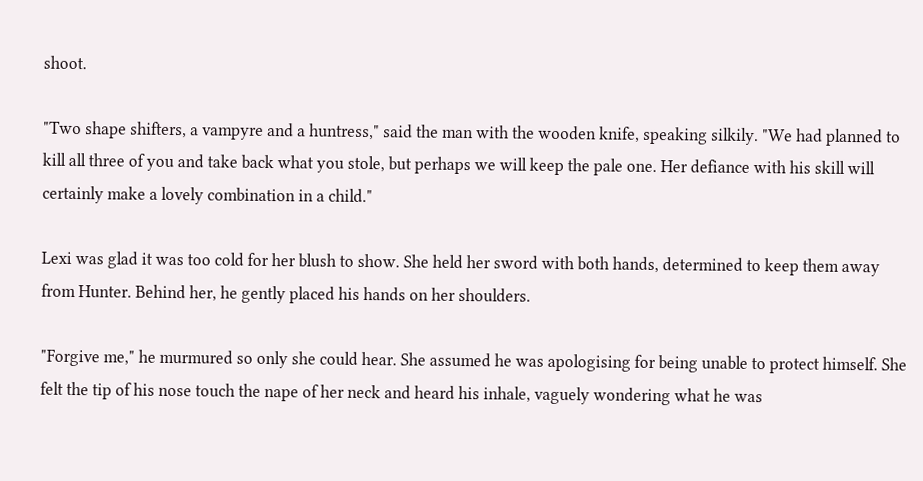shoot.

"Two shape shifters, a vampyre and a huntress," said the man with the wooden knife, speaking silkily. "We had planned to kill all three of you and take back what you stole, but perhaps we will keep the pale one. Her defiance with his skill will certainly make a lovely combination in a child."

Lexi was glad it was too cold for her blush to show. She held her sword with both hands, determined to keep them away from Hunter. Behind her, he gently placed his hands on her shoulders.

"Forgive me," he murmured so only she could hear. She assumed he was apologising for being unable to protect himself. She felt the tip of his nose touch the nape of her neck and heard his inhale, vaguely wondering what he was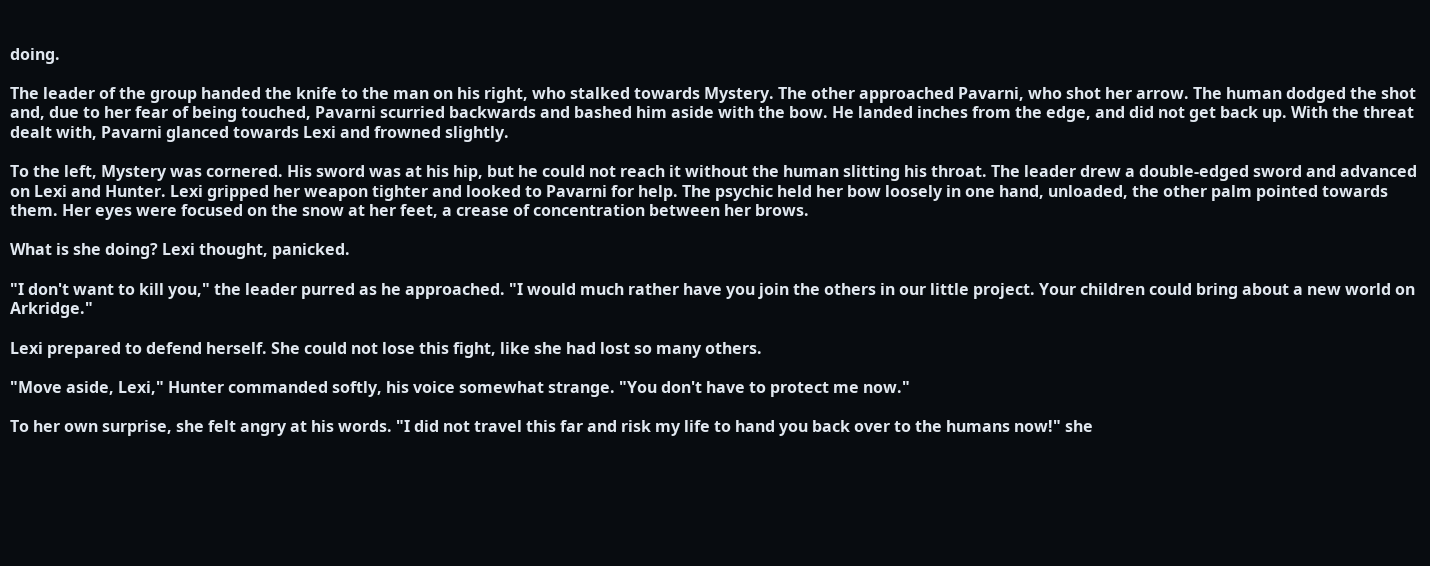doing.

The leader of the group handed the knife to the man on his right, who stalked towards Mystery. The other approached Pavarni, who shot her arrow. The human dodged the shot and, due to her fear of being touched, Pavarni scurried backwards and bashed him aside with the bow. He landed inches from the edge, and did not get back up. With the threat dealt with, Pavarni glanced towards Lexi and frowned slightly.

To the left, Mystery was cornered. His sword was at his hip, but he could not reach it without the human slitting his throat. The leader drew a double-edged sword and advanced on Lexi and Hunter. Lexi gripped her weapon tighter and looked to Pavarni for help. The psychic held her bow loosely in one hand, unloaded, the other palm pointed towards them. Her eyes were focused on the snow at her feet, a crease of concentration between her brows.

What is she doing? Lexi thought, panicked.

"I don't want to kill you," the leader purred as he approached. "I would much rather have you join the others in our little project. Your children could bring about a new world on Arkridge."

Lexi prepared to defend herself. She could not lose this fight, like she had lost so many others.

"Move aside, Lexi," Hunter commanded softly, his voice somewhat strange. "You don't have to protect me now."

To her own surprise, she felt angry at his words. "I did not travel this far and risk my life to hand you back over to the humans now!" she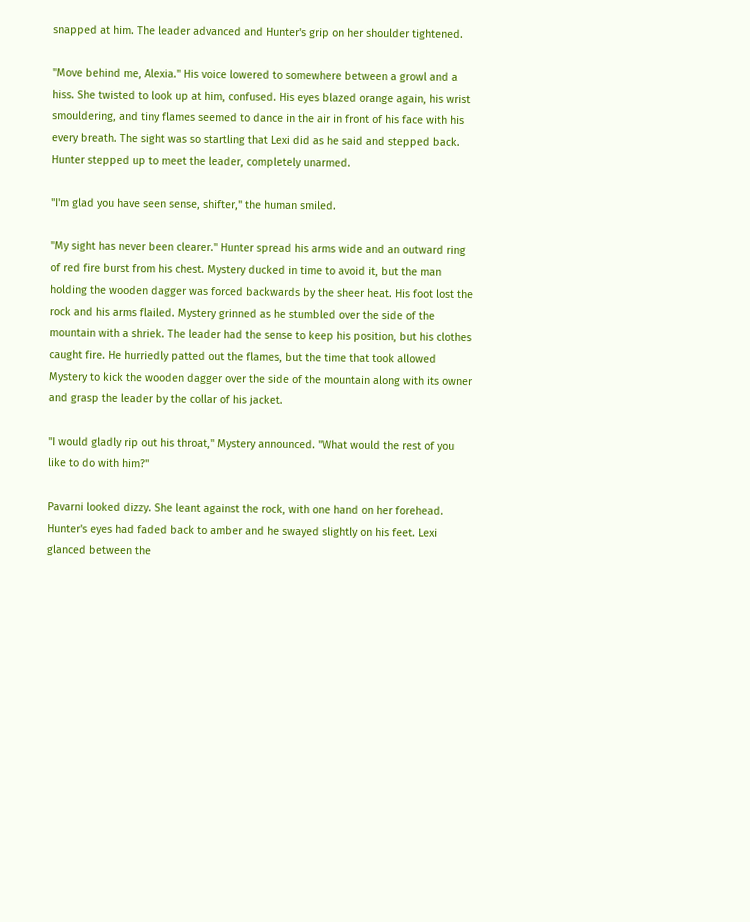snapped at him. The leader advanced and Hunter's grip on her shoulder tightened.

"Move behind me, Alexia." His voice lowered to somewhere between a growl and a hiss. She twisted to look up at him, confused. His eyes blazed orange again, his wrist smouldering, and tiny flames seemed to dance in the air in front of his face with his every breath. The sight was so startling that Lexi did as he said and stepped back. Hunter stepped up to meet the leader, completely unarmed.

"I'm glad you have seen sense, shifter," the human smiled.

"My sight has never been clearer." Hunter spread his arms wide and an outward ring of red fire burst from his chest. Mystery ducked in time to avoid it, but the man holding the wooden dagger was forced backwards by the sheer heat. His foot lost the rock and his arms flailed. Mystery grinned as he stumbled over the side of the mountain with a shriek. The leader had the sense to keep his position, but his clothes caught fire. He hurriedly patted out the flames, but the time that took allowed Mystery to kick the wooden dagger over the side of the mountain along with its owner and grasp the leader by the collar of his jacket.

"I would gladly rip out his throat," Mystery announced. "What would the rest of you like to do with him?"

Pavarni looked dizzy. She leant against the rock, with one hand on her forehead. Hunter's eyes had faded back to amber and he swayed slightly on his feet. Lexi glanced between the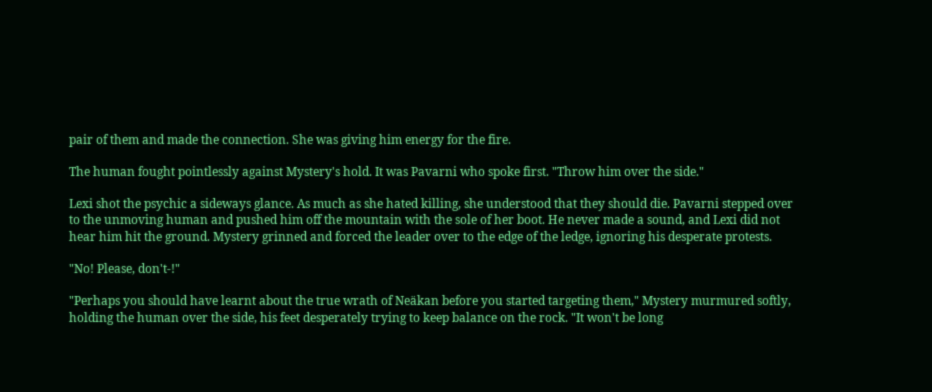pair of them and made the connection. She was giving him energy for the fire.

The human fought pointlessly against Mystery's hold. It was Pavarni who spoke first. "Throw him over the side."

Lexi shot the psychic a sideways glance. As much as she hated killing, she understood that they should die. Pavarni stepped over to the unmoving human and pushed him off the mountain with the sole of her boot. He never made a sound, and Lexi did not hear him hit the ground. Mystery grinned and forced the leader over to the edge of the ledge, ignoring his desperate protests.

"No! Please, don't-!"

"Perhaps you should have learnt about the true wrath of Neäkan before you started targeting them," Mystery murmured softly, holding the human over the side, his feet desperately trying to keep balance on the rock. "It won't be long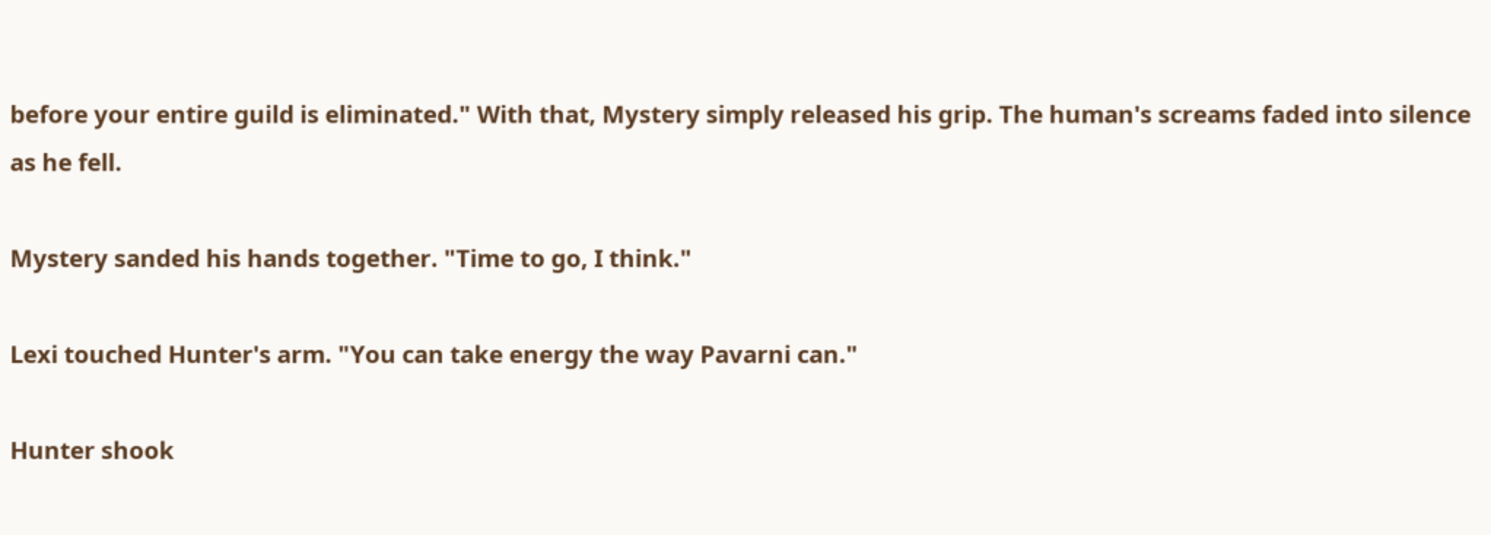before your entire guild is eliminated." With that, Mystery simply released his grip. The human's screams faded into silence as he fell.

Mystery sanded his hands together. "Time to go, I think."

Lexi touched Hunter's arm. "You can take energy the way Pavarni can."

Hunter shook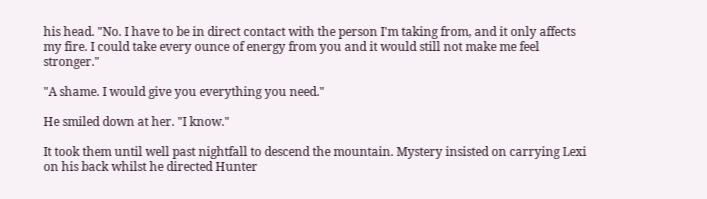his head. "No. I have to be in direct contact with the person I'm taking from, and it only affects my fire. I could take every ounce of energy from you and it would still not make me feel stronger."

"A shame. I would give you everything you need."

He smiled down at her. "I know."

It took them until well past nightfall to descend the mountain. Mystery insisted on carrying Lexi on his back whilst he directed Hunter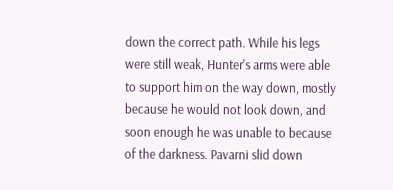down the correct path. While his legs were still weak, Hunter's arms were able to support him on the way down, mostly because he would not look down, and soon enough he was unable to because of the darkness. Pavarni slid down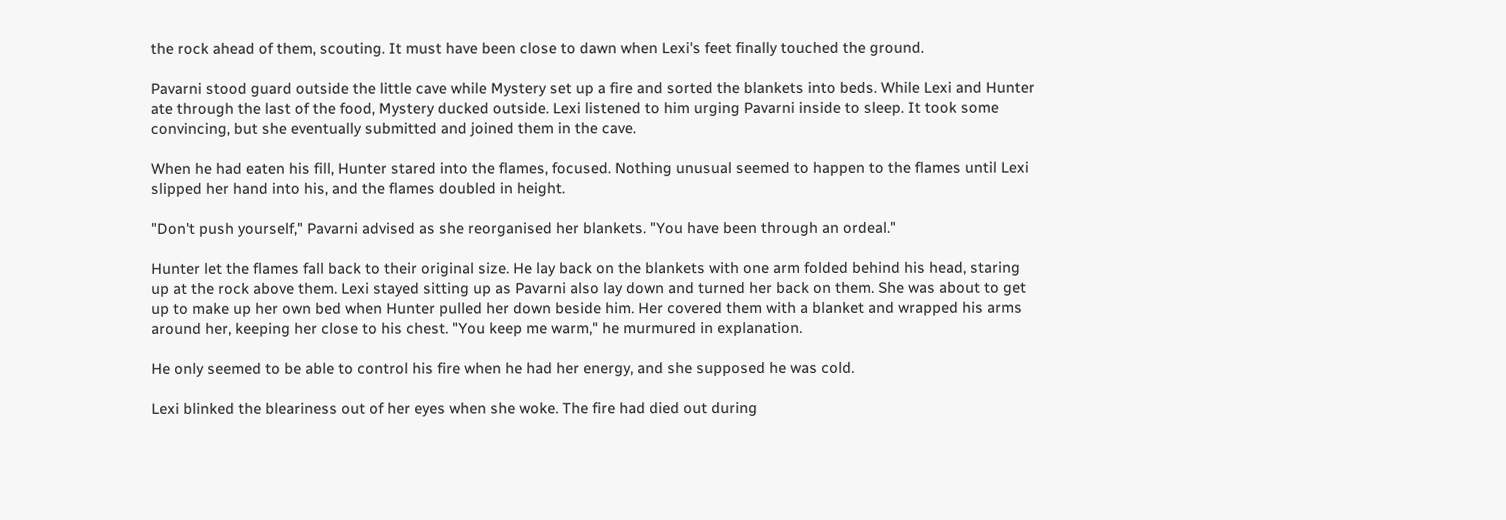the rock ahead of them, scouting. It must have been close to dawn when Lexi's feet finally touched the ground.

Pavarni stood guard outside the little cave while Mystery set up a fire and sorted the blankets into beds. While Lexi and Hunter ate through the last of the food, Mystery ducked outside. Lexi listened to him urging Pavarni inside to sleep. It took some convincing, but she eventually submitted and joined them in the cave.

When he had eaten his fill, Hunter stared into the flames, focused. Nothing unusual seemed to happen to the flames until Lexi slipped her hand into his, and the flames doubled in height.

"Don't push yourself," Pavarni advised as she reorganised her blankets. "You have been through an ordeal."

Hunter let the flames fall back to their original size. He lay back on the blankets with one arm folded behind his head, staring up at the rock above them. Lexi stayed sitting up as Pavarni also lay down and turned her back on them. She was about to get up to make up her own bed when Hunter pulled her down beside him. Her covered them with a blanket and wrapped his arms around her, keeping her close to his chest. "You keep me warm," he murmured in explanation.

He only seemed to be able to control his fire when he had her energy, and she supposed he was cold.

Lexi blinked the bleariness out of her eyes when she woke. The fire had died out during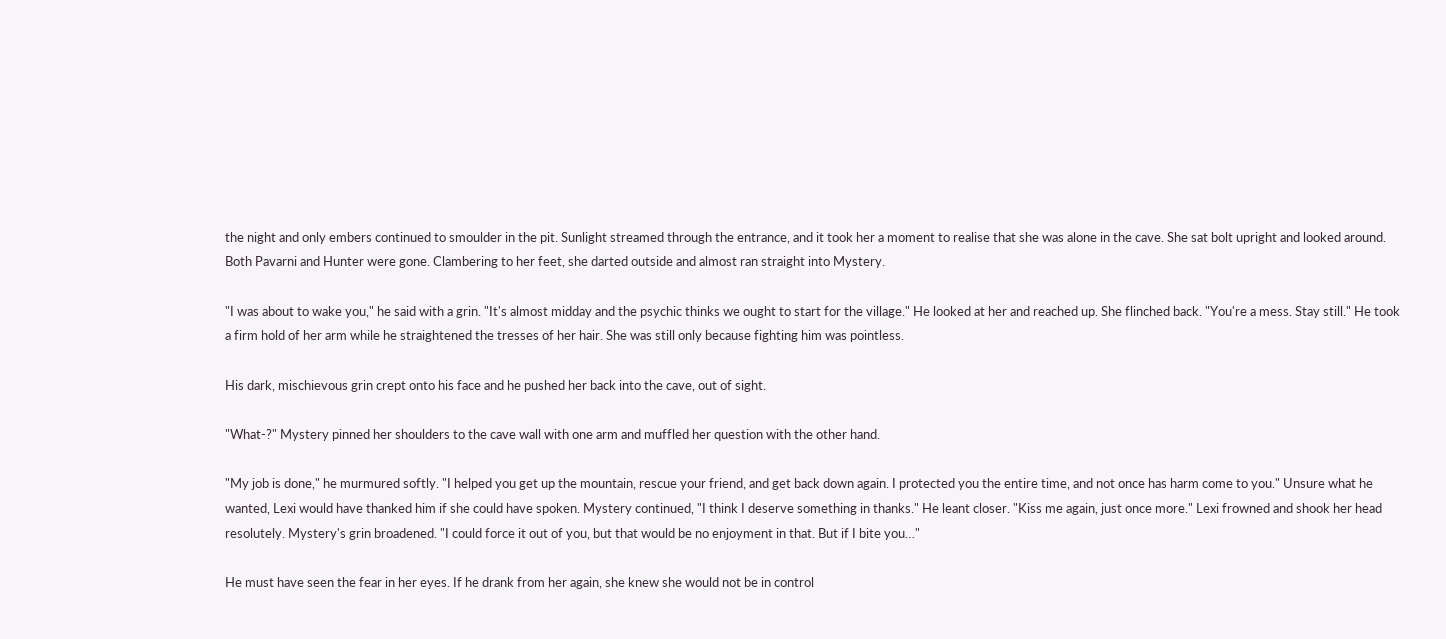the night and only embers continued to smoulder in the pit. Sunlight streamed through the entrance, and it took her a moment to realise that she was alone in the cave. She sat bolt upright and looked around. Both Pavarni and Hunter were gone. Clambering to her feet, she darted outside and almost ran straight into Mystery.

"I was about to wake you," he said with a grin. "It's almost midday and the psychic thinks we ought to start for the village." He looked at her and reached up. She flinched back. "You're a mess. Stay still." He took a firm hold of her arm while he straightened the tresses of her hair. She was still only because fighting him was pointless.

His dark, mischievous grin crept onto his face and he pushed her back into the cave, out of sight.

"What-?" Mystery pinned her shoulders to the cave wall with one arm and muffled her question with the other hand.

"My job is done," he murmured softly. "I helped you get up the mountain, rescue your friend, and get back down again. I protected you the entire time, and not once has harm come to you." Unsure what he wanted, Lexi would have thanked him if she could have spoken. Mystery continued, "I think I deserve something in thanks." He leant closer. "Kiss me again, just once more." Lexi frowned and shook her head resolutely. Mystery's grin broadened. "I could force it out of you, but that would be no enjoyment in that. But if I bite you…"

He must have seen the fear in her eyes. If he drank from her again, she knew she would not be in control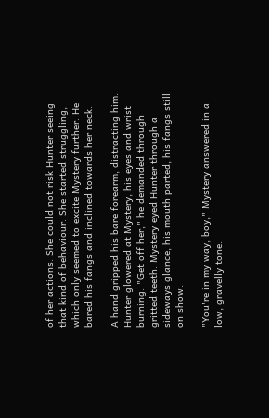of her actions. She could not risk Hunter seeing that kind of behaviour. She started struggling, which only seemed to excite Mystery further. He bared his fangs and inclined towards her neck.

A hand gripped his bare forearm, distracting him. Hunter glowered at Mystery, his eyes and wrist burning. "Get off her," he demanded through gritted teeth. Mystery eyed Hunter through a sideways glance, his mouth parted, his fangs still on show.

"You're in my way, boy," Mystery answered in a low, gravelly tone.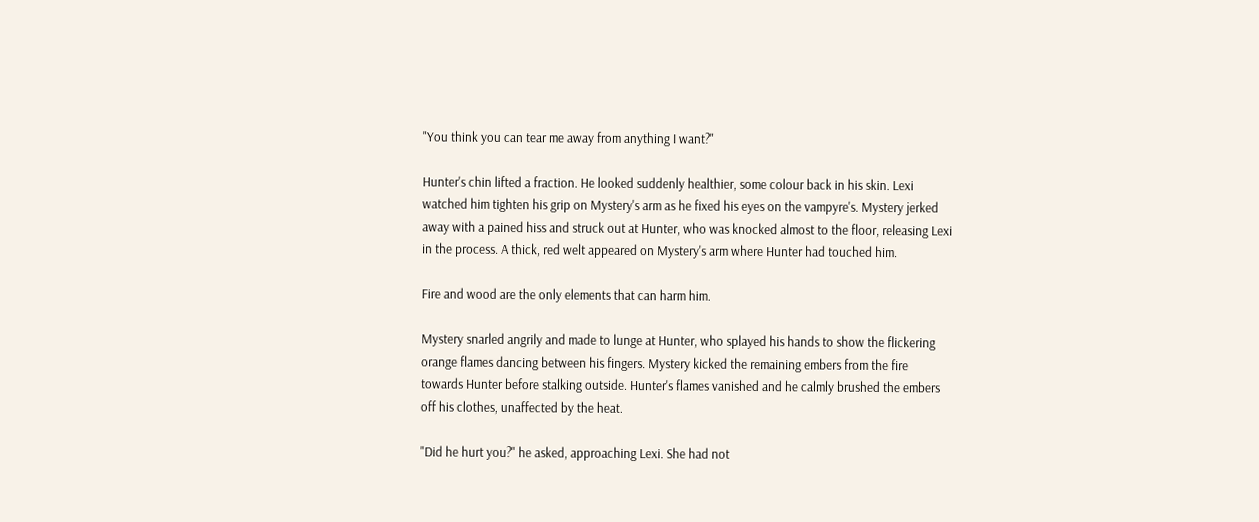"You think you can tear me away from anything I want?"

Hunter's chin lifted a fraction. He looked suddenly healthier, some colour back in his skin. Lexi watched him tighten his grip on Mystery's arm as he fixed his eyes on the vampyre's. Mystery jerked away with a pained hiss and struck out at Hunter, who was knocked almost to the floor, releasing Lexi in the process. A thick, red welt appeared on Mystery's arm where Hunter had touched him.

Fire and wood are the only elements that can harm him.

Mystery snarled angrily and made to lunge at Hunter, who splayed his hands to show the flickering orange flames dancing between his fingers. Mystery kicked the remaining embers from the fire towards Hunter before stalking outside. Hunter's flames vanished and he calmly brushed the embers off his clothes, unaffected by the heat.

"Did he hurt you?" he asked, approaching Lexi. She had not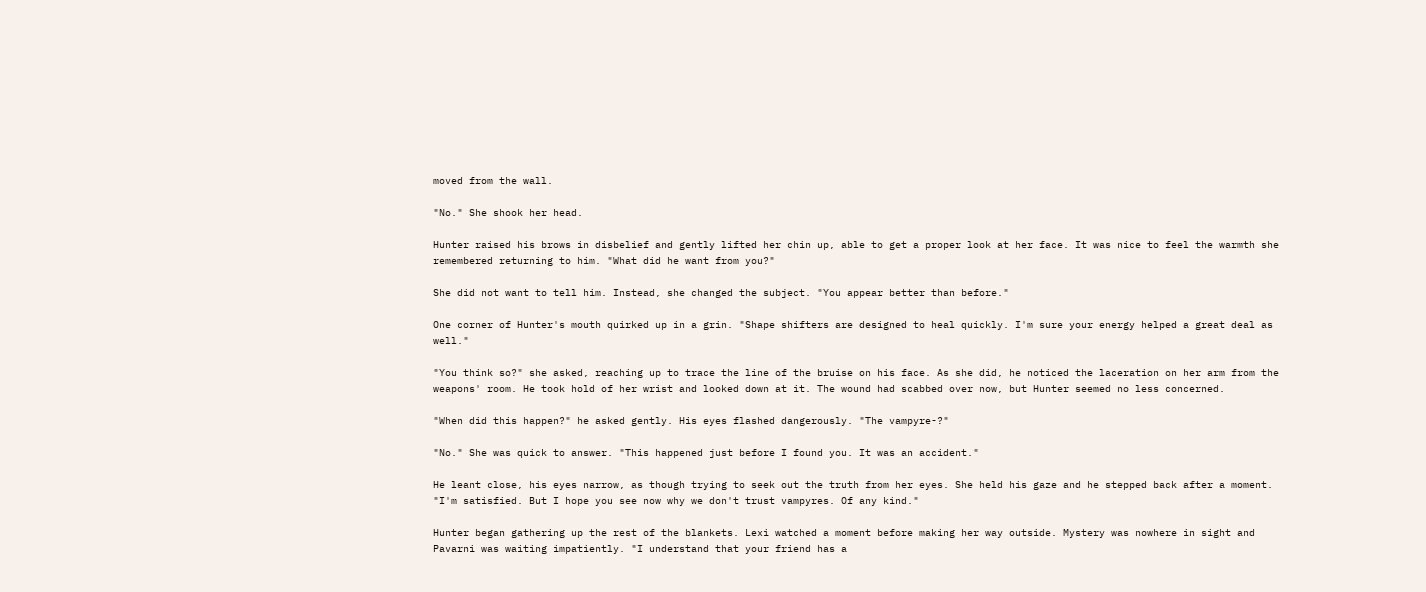moved from the wall.

"No." She shook her head.

Hunter raised his brows in disbelief and gently lifted her chin up, able to get a proper look at her face. It was nice to feel the warmth she remembered returning to him. "What did he want from you?"

She did not want to tell him. Instead, she changed the subject. "You appear better than before."

One corner of Hunter's mouth quirked up in a grin. "Shape shifters are designed to heal quickly. I'm sure your energy helped a great deal as well."

"You think so?" she asked, reaching up to trace the line of the bruise on his face. As she did, he noticed the laceration on her arm from the weapons' room. He took hold of her wrist and looked down at it. The wound had scabbed over now, but Hunter seemed no less concerned.

"When did this happen?" he asked gently. His eyes flashed dangerously. "The vampyre-?"

"No." She was quick to answer. "This happened just before I found you. It was an accident."

He leant close, his eyes narrow, as though trying to seek out the truth from her eyes. She held his gaze and he stepped back after a moment. "I'm satisfied. But I hope you see now why we don't trust vampyres. Of any kind."

Hunter began gathering up the rest of the blankets. Lexi watched a moment before making her way outside. Mystery was nowhere in sight and Pavarni was waiting impatiently. "I understand that your friend has a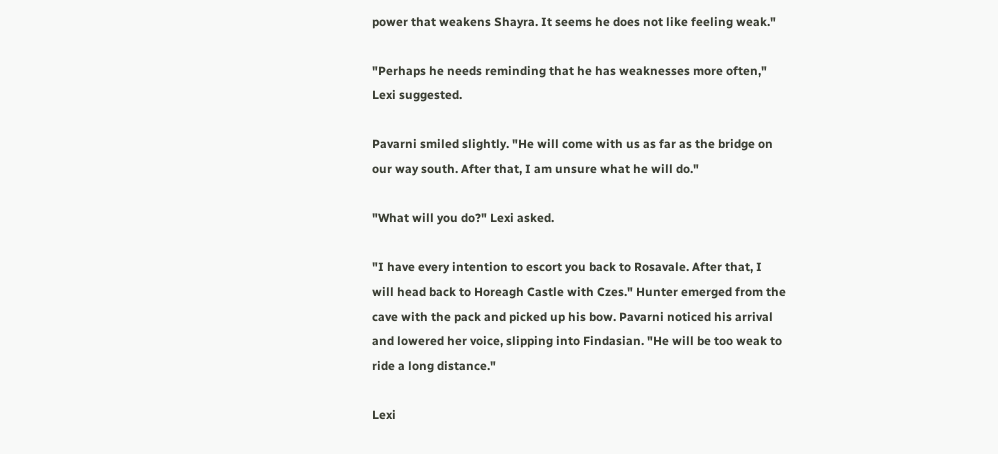power that weakens Shayra. It seems he does not like feeling weak."

"Perhaps he needs reminding that he has weaknesses more often," Lexi suggested.

Pavarni smiled slightly. "He will come with us as far as the bridge on our way south. After that, I am unsure what he will do."

"What will you do?" Lexi asked.

"I have every intention to escort you back to Rosavale. After that, I will head back to Horeagh Castle with Czes." Hunter emerged from the cave with the pack and picked up his bow. Pavarni noticed his arrival and lowered her voice, slipping into Findasian. "He will be too weak to ride a long distance."

Lexi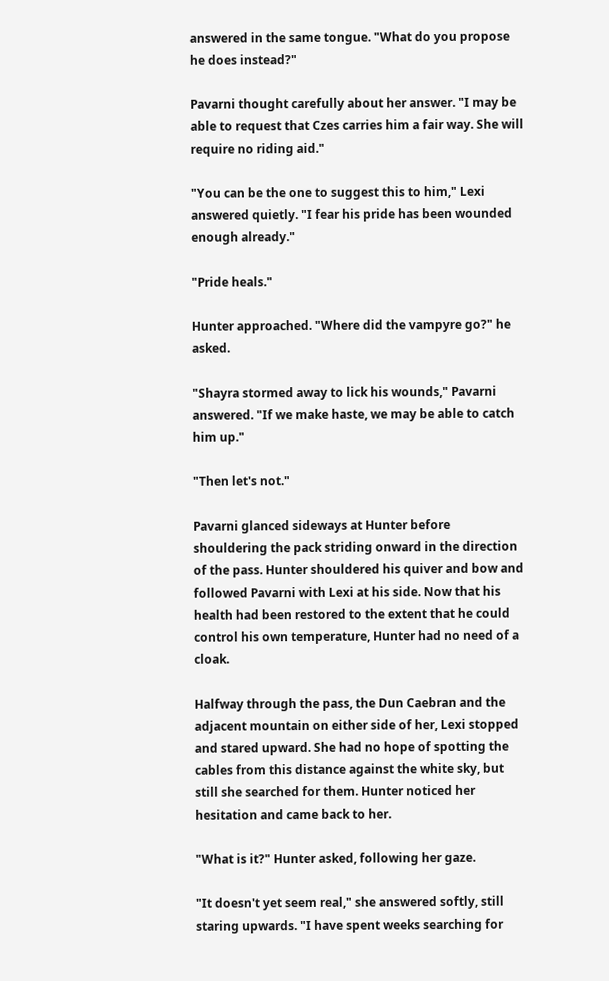answered in the same tongue. "What do you propose he does instead?"

Pavarni thought carefully about her answer. "I may be able to request that Czes carries him a fair way. She will require no riding aid."

"You can be the one to suggest this to him," Lexi answered quietly. "I fear his pride has been wounded enough already."

"Pride heals."

Hunter approached. "Where did the vampyre go?" he asked.

"Shayra stormed away to lick his wounds," Pavarni answered. "If we make haste, we may be able to catch him up."

"Then let's not."

Pavarni glanced sideways at Hunter before shouldering the pack striding onward in the direction of the pass. Hunter shouldered his quiver and bow and followed Pavarni with Lexi at his side. Now that his health had been restored to the extent that he could control his own temperature, Hunter had no need of a cloak.

Halfway through the pass, the Dun Caebran and the adjacent mountain on either side of her, Lexi stopped and stared upward. She had no hope of spotting the cables from this distance against the white sky, but still she searched for them. Hunter noticed her hesitation and came back to her.

"What is it?" Hunter asked, following her gaze.

"It doesn't yet seem real," she answered softly, still staring upwards. "I have spent weeks searching for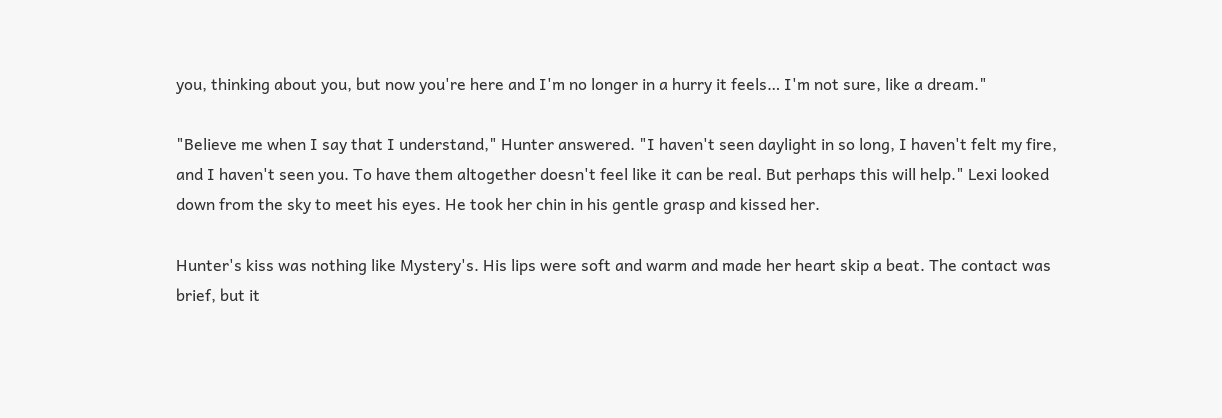you, thinking about you, but now you're here and I'm no longer in a hurry it feels… I'm not sure, like a dream."

"Believe me when I say that I understand," Hunter answered. "I haven't seen daylight in so long, I haven't felt my fire, and I haven't seen you. To have them altogether doesn't feel like it can be real. But perhaps this will help." Lexi looked down from the sky to meet his eyes. He took her chin in his gentle grasp and kissed her.

Hunter's kiss was nothing like Mystery's. His lips were soft and warm and made her heart skip a beat. The contact was brief, but it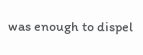was enough to dispel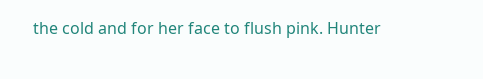the cold and for her face to flush pink. Hunter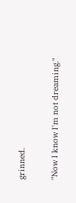grinned.

"Now I know I'm not dreaming."